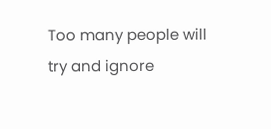Too many people will try and ignore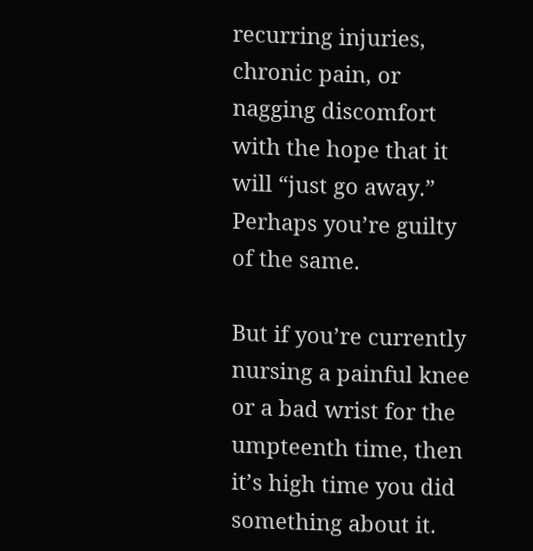recurring injuries, chronic pain, or nagging discomfort with the hope that it will “just go away.” Perhaps you’re guilty of the same.

But if you’re currently nursing a painful knee or a bad wrist for the umpteenth time, then it’s high time you did something about it.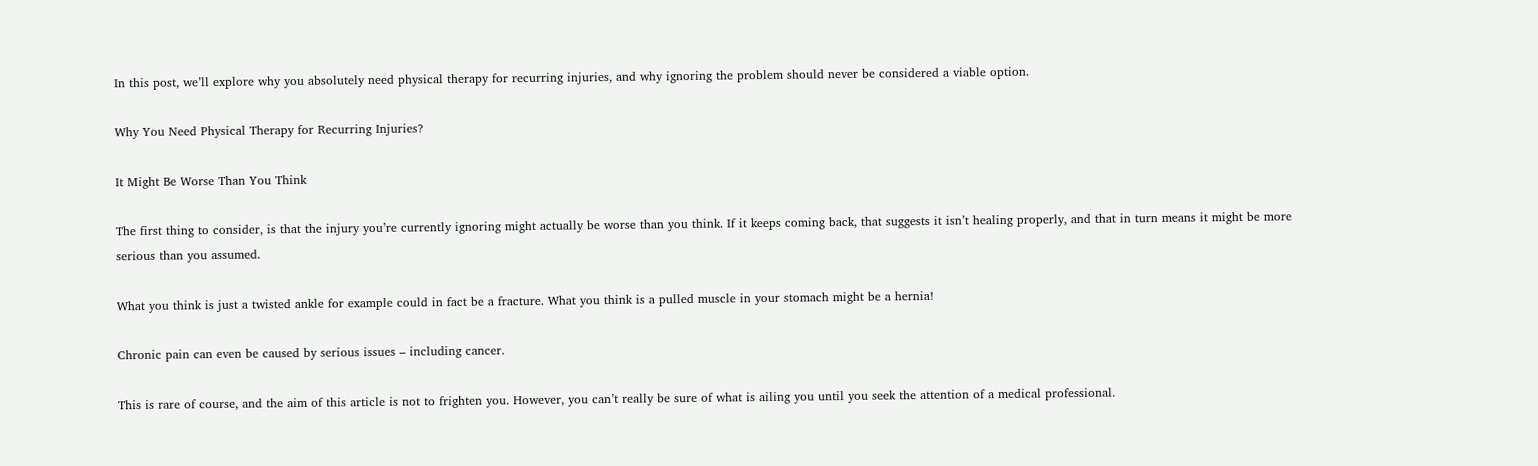In this post, we’ll explore why you absolutely need physical therapy for recurring injuries, and why ignoring the problem should never be considered a viable option.

Why You Need Physical Therapy for Recurring Injuries?

It Might Be Worse Than You Think

The first thing to consider, is that the injury you’re currently ignoring might actually be worse than you think. If it keeps coming back, that suggests it isn’t healing properly, and that in turn means it might be more serious than you assumed.

What you think is just a twisted ankle for example could in fact be a fracture. What you think is a pulled muscle in your stomach might be a hernia!

Chronic pain can even be caused by serious issues – including cancer.

This is rare of course, and the aim of this article is not to frighten you. However, you can’t really be sure of what is ailing you until you seek the attention of a medical professional.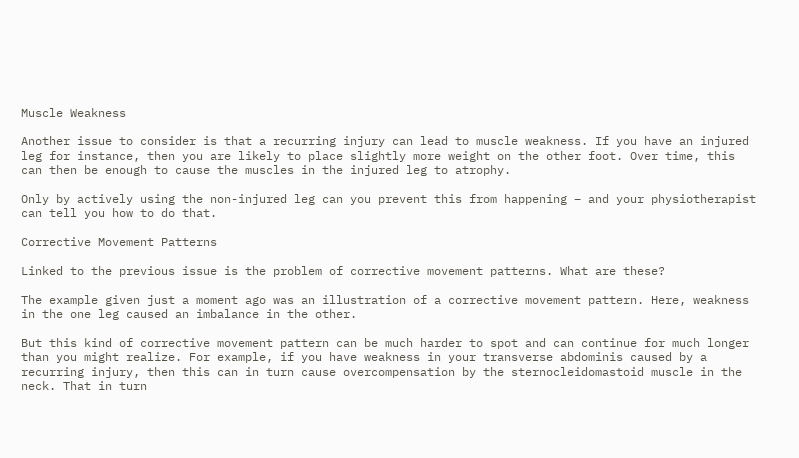Muscle Weakness

Another issue to consider is that a recurring injury can lead to muscle weakness. If you have an injured leg for instance, then you are likely to place slightly more weight on the other foot. Over time, this can then be enough to cause the muscles in the injured leg to atrophy.

Only by actively using the non-injured leg can you prevent this from happening – and your physiotherapist can tell you how to do that.

Corrective Movement Patterns

Linked to the previous issue is the problem of corrective movement patterns. What are these?

The example given just a moment ago was an illustration of a corrective movement pattern. Here, weakness in the one leg caused an imbalance in the other.

But this kind of corrective movement pattern can be much harder to spot and can continue for much longer than you might realize. For example, if you have weakness in your transverse abdominis caused by a recurring injury, then this can in turn cause overcompensation by the sternocleidomastoid muscle in the neck. That in turn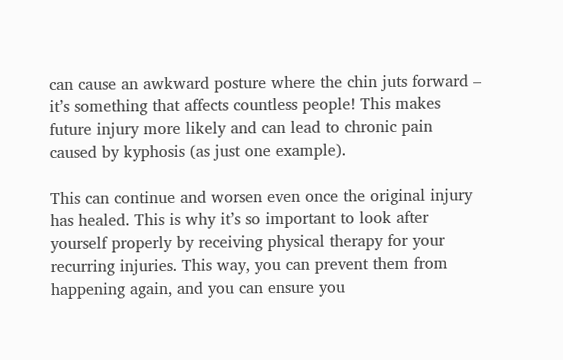can cause an awkward posture where the chin juts forward – it’s something that affects countless people! This makes future injury more likely and can lead to chronic pain caused by kyphosis (as just one example).

This can continue and worsen even once the original injury has healed. This is why it’s so important to look after yourself properly by receiving physical therapy for your recurring injuries. This way, you can prevent them from happening again, and you can ensure you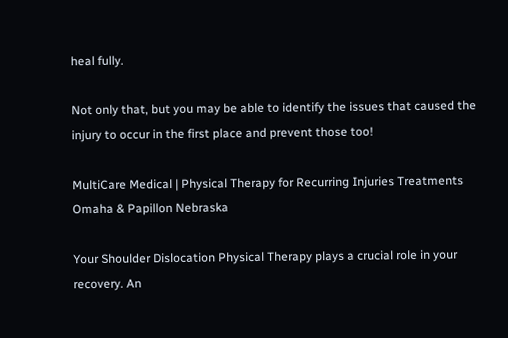heal fully.

Not only that, but you may be able to identify the issues that caused the injury to occur in the first place and prevent those too!

MultiCare Medical | Physical Therapy for Recurring Injuries Treatments Omaha & Papillon Nebraska

Your Shoulder Dislocation Physical Therapy plays a crucial role in your recovery. An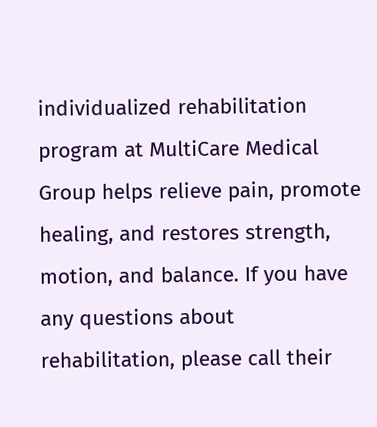individualized rehabilitation program at MultiCare Medical Group helps relieve pain, promote healing, and restores strength, motion, and balance. If you have any questions about rehabilitation, please call their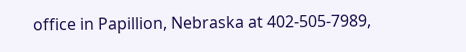office in Papillion, Nebraska at 402-505-7989,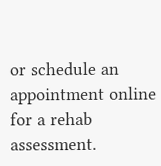or schedule an appointment online for a rehab assessment.